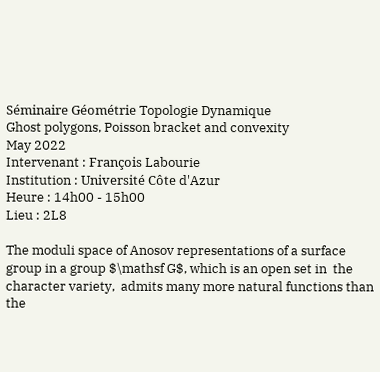Séminaire Géométrie Topologie Dynamique
Ghost polygons, Poisson bracket and convexity
May 2022
Intervenant : François Labourie
Institution : Université Côte d'Azur
Heure : 14h00 - 15h00
Lieu : 2L8

The moduli space of Anosov representations of a surface group in a group $\mathsf G$, which is an open set in  the character variety,  admits many more natural functions than the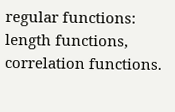regular functions: length functions, correlation functions.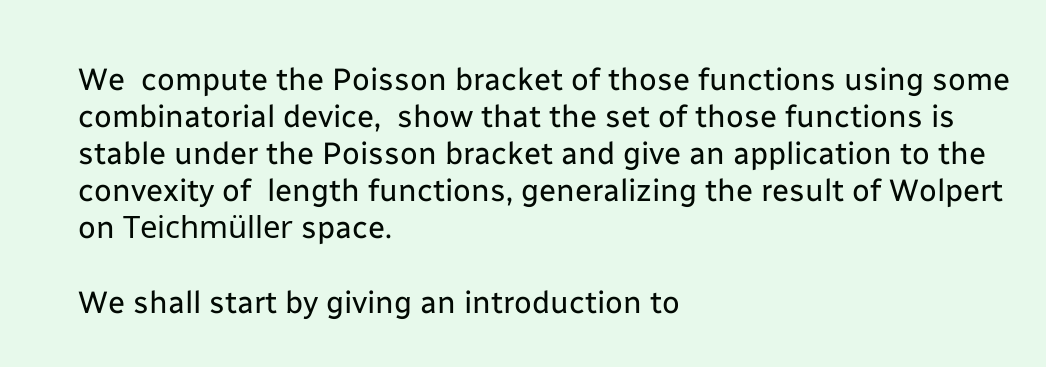We  compute the Poisson bracket of those functions using some combinatorial device,  show that the set of those functions is stable under the Poisson bracket and give an application to the convexity of  length functions, generalizing the result of Wolpert on Teichmüller space.

We shall start by giving an introduction to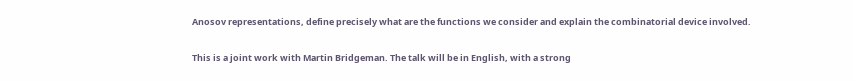Anosov representations, define precisely what are the functions we consider and explain the combinatorial device involved.

This is a joint work with Martin Bridgeman. The talk will be in English, with a strong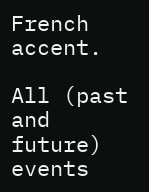French accent.

All (past and future) events